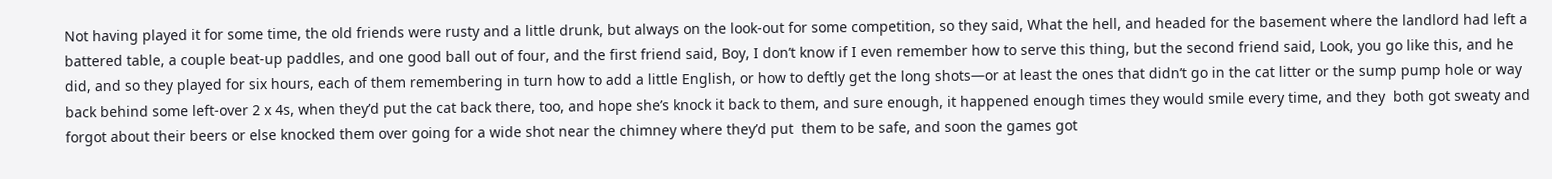Not having played it for some time, the old friends were rusty and a little drunk, but always on the look-out for some competition, so they said, What the hell, and headed for the basement where the landlord had left a battered table, a couple beat-up paddles, and one good ball out of four, and the first friend said, Boy, I don’t know if I even remember how to serve this thing, but the second friend said, Look, you go like this, and he did, and so they played for six hours, each of them remembering in turn how to add a little English, or how to deftly get the long shots—or at least the ones that didn’t go in the cat litter or the sump pump hole or way back behind some left-over 2 x 4s, when they’d put the cat back there, too, and hope she’s knock it back to them, and sure enough, it happened enough times they would smile every time, and they  both got sweaty and forgot about their beers or else knocked them over going for a wide shot near the chimney where they’d put  them to be safe, and soon the games got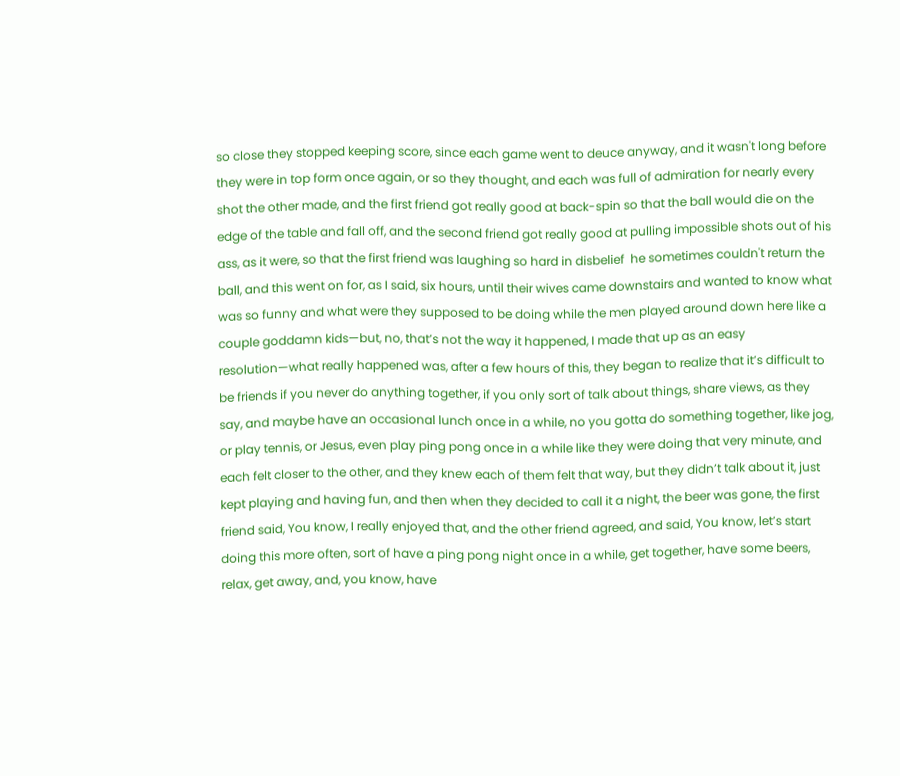so close they stopped keeping score, since each game went to deuce anyway, and it wasn't long before they were in top form once again, or so they thought, and each was full of admiration for nearly every shot the other made, and the first friend got really good at back-spin so that the ball would die on the edge of the table and fall off, and the second friend got really good at pulling impossible shots out of his ass, as it were, so that the first friend was laughing so hard in disbelief  he sometimes couldn't return the ball, and this went on for, as I said, six hours, until their wives came downstairs and wanted to know what was so funny and what were they supposed to be doing while the men played around down here like a couple goddamn kids—but, no, that’s not the way it happened, I made that up as an easy resolution—what really happened was, after a few hours of this, they began to realize that it’s difficult to be friends if you never do anything together, if you only sort of talk about things, share views, as they say, and maybe have an occasional lunch once in a while, no you gotta do something together, like jog, or play tennis, or Jesus, even play ping pong once in a while like they were doing that very minute, and each felt closer to the other, and they knew each of them felt that way, but they didn’t talk about it, just kept playing and having fun, and then when they decided to call it a night, the beer was gone, the first friend said, You know, I really enjoyed that, and the other friend agreed, and said, You know, let’s start doing this more often, sort of have a ping pong night once in a while, get together, have some beers, relax, get away, and, you know, have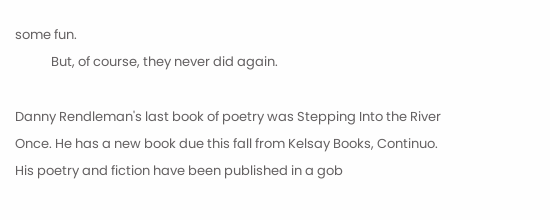some fun.
            But, of course, they never did again.

Danny Rendleman's last book of poetry was Stepping Into the River Once. He has a new book due this fall from Kelsay Books, Continuo. His poetry and fiction have been published in a gob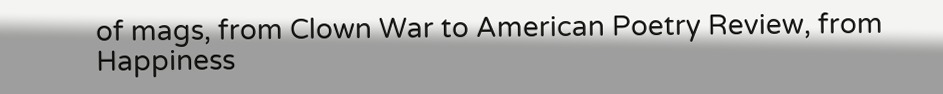of mags, from Clown War to American Poetry Review, from Happiness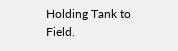Holding Tank to Field.